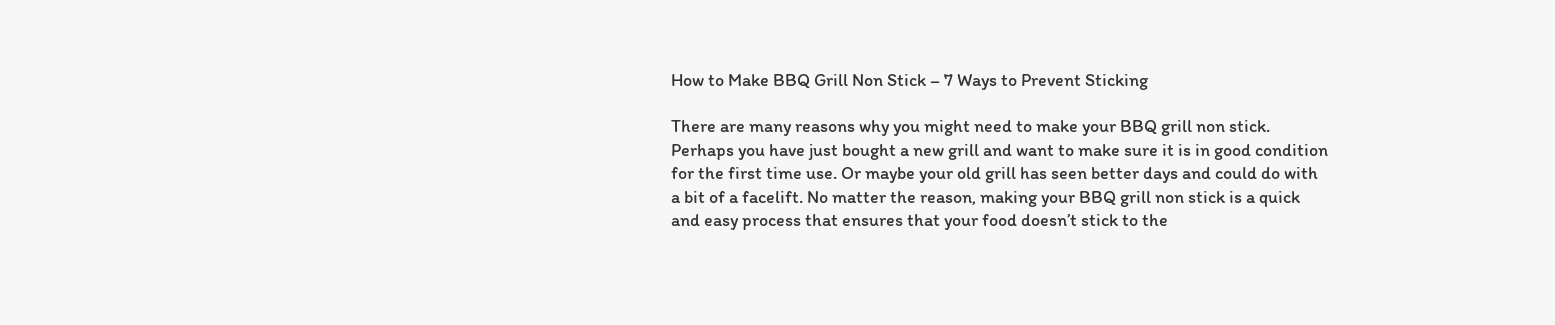How to Make BBQ Grill Non Stick – 7 Ways to Prevent Sticking

There are many reasons why you might need to make your BBQ grill non stick. Perhaps you have just bought a new grill and want to make sure it is in good condition for the first time use. Or maybe your old grill has seen better days and could do with a bit of a facelift. No matter the reason, making your BBQ grill non stick is a quick and easy process that ensures that your food doesn’t stick to the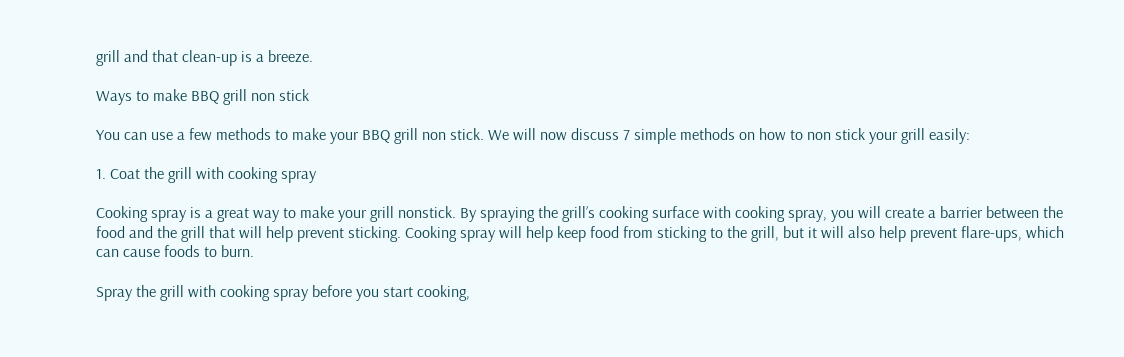grill and that clean-up is a breeze.

Ways to make BBQ grill non stick

You can use a few methods to make your BBQ grill non stick. We will now discuss 7 simple methods on how to non stick your grill easily:

1. Coat the grill with cooking spray

Cooking spray is a great way to make your grill nonstick. By spraying the grill’s cooking surface with cooking spray, you will create a barrier between the food and the grill that will help prevent sticking. Cooking spray will help keep food from sticking to the grill, but it will also help prevent flare-ups, which can cause foods to burn.

Spray the grill with cooking spray before you start cooking,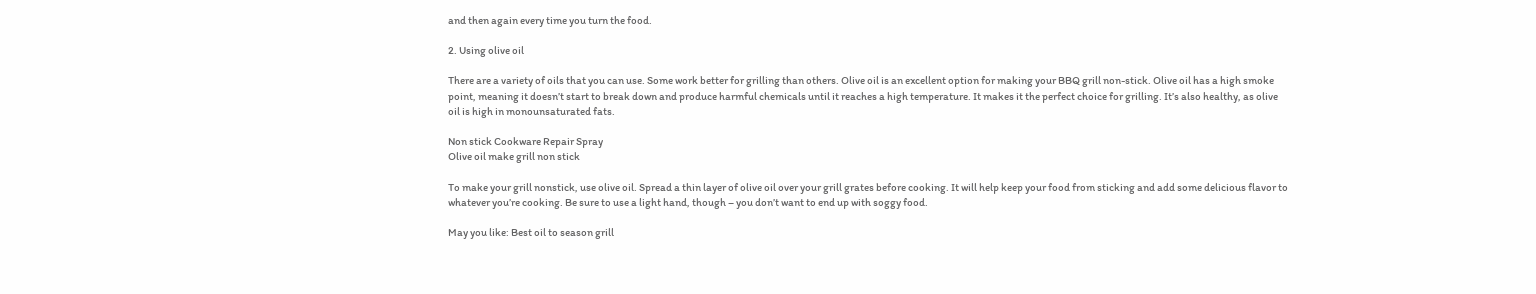and then again every time you turn the food.

2. Using olive oil

There are a variety of oils that you can use. Some work better for grilling than others. Olive oil is an excellent option for making your BBQ grill non-stick. Olive oil has a high smoke point, meaning it doesn’t start to break down and produce harmful chemicals until it reaches a high temperature. It makes it the perfect choice for grilling. It’s also healthy, as olive oil is high in monounsaturated fats.

Non stick Cookware Repair Spray
Olive oil make grill non stick

To make your grill nonstick, use olive oil. Spread a thin layer of olive oil over your grill grates before cooking. It will help keep your food from sticking and add some delicious flavor to whatever you’re cooking. Be sure to use a light hand, though – you don’t want to end up with soggy food.

May you like: Best oil to season grill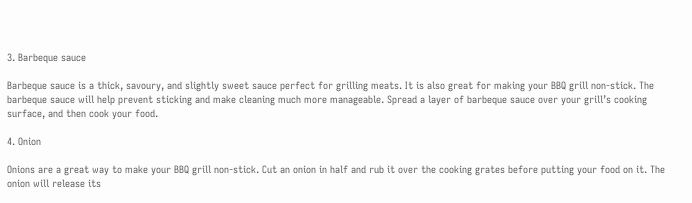3. Barbeque sauce

Barbeque sauce is a thick, savoury, and slightly sweet sauce perfect for grilling meats. It is also great for making your BBQ grill non-stick. The barbeque sauce will help prevent sticking and make cleaning much more manageable. Spread a layer of barbeque sauce over your grill’s cooking surface, and then cook your food.

4. Onion

Onions are a great way to make your BBQ grill non-stick. Cut an onion in half and rub it over the cooking grates before putting your food on it. The onion will release its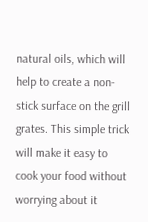natural oils, which will help to create a non-stick surface on the grill grates. This simple trick will make it easy to cook your food without worrying about it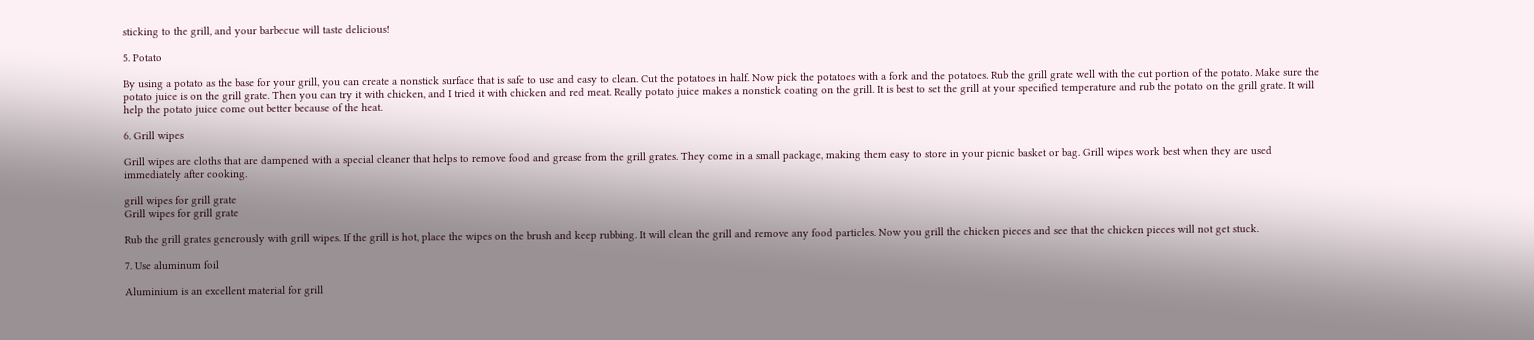sticking to the grill, and your barbecue will taste delicious!

5. Potato

By using a potato as the base for your grill, you can create a nonstick surface that is safe to use and easy to clean. Cut the potatoes in half. Now pick the potatoes with a fork and the potatoes. Rub the grill grate well with the cut portion of the potato. Make sure the potato juice is on the grill grate. Then you can try it with chicken, and I tried it with chicken and red meat. Really potato juice makes a nonstick coating on the grill. It is best to set the grill at your specified temperature and rub the potato on the grill grate. It will help the potato juice come out better because of the heat.

6. Grill wipes

Grill wipes are cloths that are dampened with a special cleaner that helps to remove food and grease from the grill grates. They come in a small package, making them easy to store in your picnic basket or bag. Grill wipes work best when they are used immediately after cooking.

grill wipes for grill grate
Grill wipes for grill grate

Rub the grill grates generously with grill wipes. If the grill is hot, place the wipes on the brush and keep rubbing. It will clean the grill and remove any food particles. Now you grill the chicken pieces and see that the chicken pieces will not get stuck.

7. Use aluminum foil

Aluminium is an excellent material for grill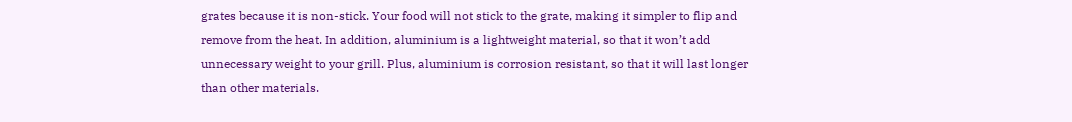grates because it is non-stick. Your food will not stick to the grate, making it simpler to flip and remove from the heat. In addition, aluminium is a lightweight material, so that it won’t add unnecessary weight to your grill. Plus, aluminium is corrosion resistant, so that it will last longer than other materials.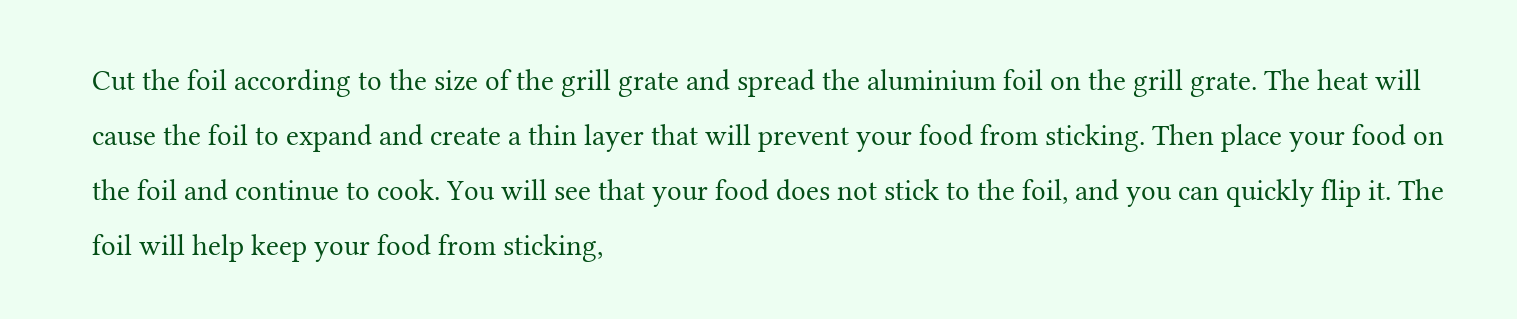Cut the foil according to the size of the grill grate and spread the aluminium foil on the grill grate. The heat will cause the foil to expand and create a thin layer that will prevent your food from sticking. Then place your food on the foil and continue to cook. You will see that your food does not stick to the foil, and you can quickly flip it. The foil will help keep your food from sticking,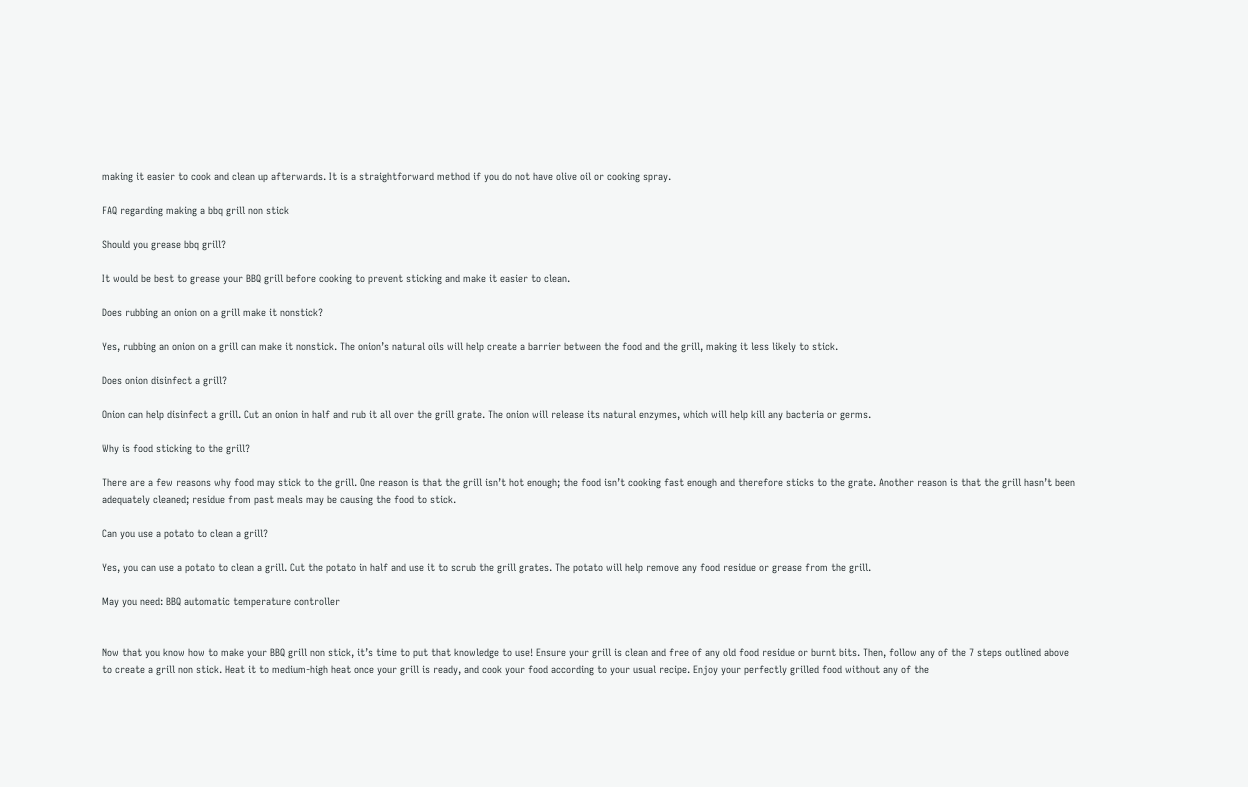making it easier to cook and clean up afterwards. It is a straightforward method if you do not have olive oil or cooking spray.

FAQ regarding making a bbq grill non stick

Should you grease bbq grill?

It would be best to grease your BBQ grill before cooking to prevent sticking and make it easier to clean.

Does rubbing an onion on a grill make it nonstick?

Yes, rubbing an onion on a grill can make it nonstick. The onion’s natural oils will help create a barrier between the food and the grill, making it less likely to stick.

Does onion disinfect a grill?

Onion can help disinfect a grill. Cut an onion in half and rub it all over the grill grate. The onion will release its natural enzymes, which will help kill any bacteria or germs.

Why is food sticking to the grill?

There are a few reasons why food may stick to the grill. One reason is that the grill isn’t hot enough; the food isn’t cooking fast enough and therefore sticks to the grate. Another reason is that the grill hasn’t been adequately cleaned; residue from past meals may be causing the food to stick.

Can you use a potato to clean a grill?

Yes, you can use a potato to clean a grill. Cut the potato in half and use it to scrub the grill grates. The potato will help remove any food residue or grease from the grill.

May you need: BBQ automatic temperature controller


Now that you know how to make your BBQ grill non stick, it’s time to put that knowledge to use! Ensure your grill is clean and free of any old food residue or burnt bits. Then, follow any of the 7 steps outlined above to create a grill non stick. Heat it to medium-high heat once your grill is ready, and cook your food according to your usual recipe. Enjoy your perfectly grilled food without any of the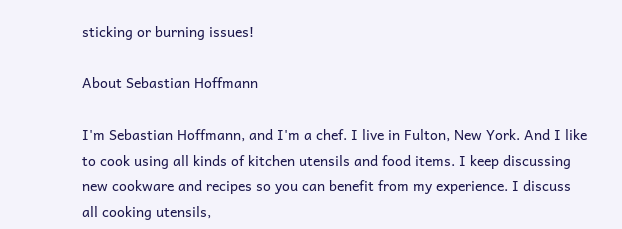sticking or burning issues!

About Sebastian Hoffmann

I'm Sebastian Hoffmann, and I'm a chef. I live in Fulton, New York. And I like to cook using all kinds of kitchen utensils and food items. I keep discussing new cookware and recipes so you can benefit from my experience. I discuss all cooking utensils,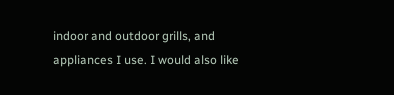indoor and outdoor grills, and appliances I use. I would also like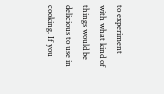to experiment with what kind of things would be delicious to use in cooking. If you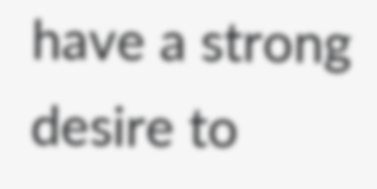have a strong desire to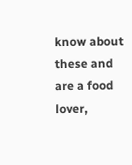know about these and are a food lover,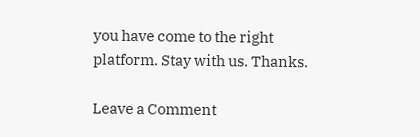you have come to the right platform. Stay with us. Thanks.

Leave a Comment